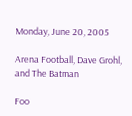Monday, June 20, 2005

Arena Football, Dave Grohl, and The Batman

Foo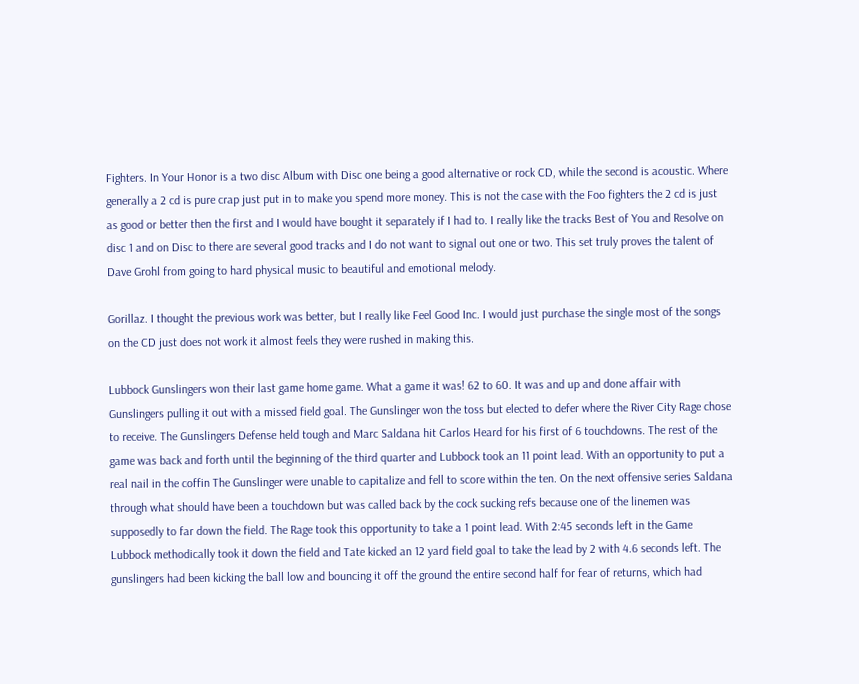Fighters. In Your Honor is a two disc Album with Disc one being a good alternative or rock CD, while the second is acoustic. Where generally a 2 cd is pure crap just put in to make you spend more money. This is not the case with the Foo fighters the 2 cd is just as good or better then the first and I would have bought it separately if I had to. I really like the tracks Best of You and Resolve on disc 1 and on Disc to there are several good tracks and I do not want to signal out one or two. This set truly proves the talent of Dave Grohl from going to hard physical music to beautiful and emotional melody.

Gorillaz. I thought the previous work was better, but I really like Feel Good Inc. I would just purchase the single most of the songs on the CD just does not work it almost feels they were rushed in making this.

Lubbock Gunslingers won their last game home game. What a game it was! 62 to 60. It was and up and done affair with Gunslingers pulling it out with a missed field goal. The Gunslinger won the toss but elected to defer where the River City Rage chose to receive. The Gunslingers Defense held tough and Marc Saldana hit Carlos Heard for his first of 6 touchdowns. The rest of the game was back and forth until the beginning of the third quarter and Lubbock took an 11 point lead. With an opportunity to put a real nail in the coffin The Gunslinger were unable to capitalize and fell to score within the ten. On the next offensive series Saldana through what should have been a touchdown but was called back by the cock sucking refs because one of the linemen was supposedly to far down the field. The Rage took this opportunity to take a 1 point lead. With 2:45 seconds left in the Game Lubbock methodically took it down the field and Tate kicked an 12 yard field goal to take the lead by 2 with 4.6 seconds left. The gunslingers had been kicking the ball low and bouncing it off the ground the entire second half for fear of returns, which had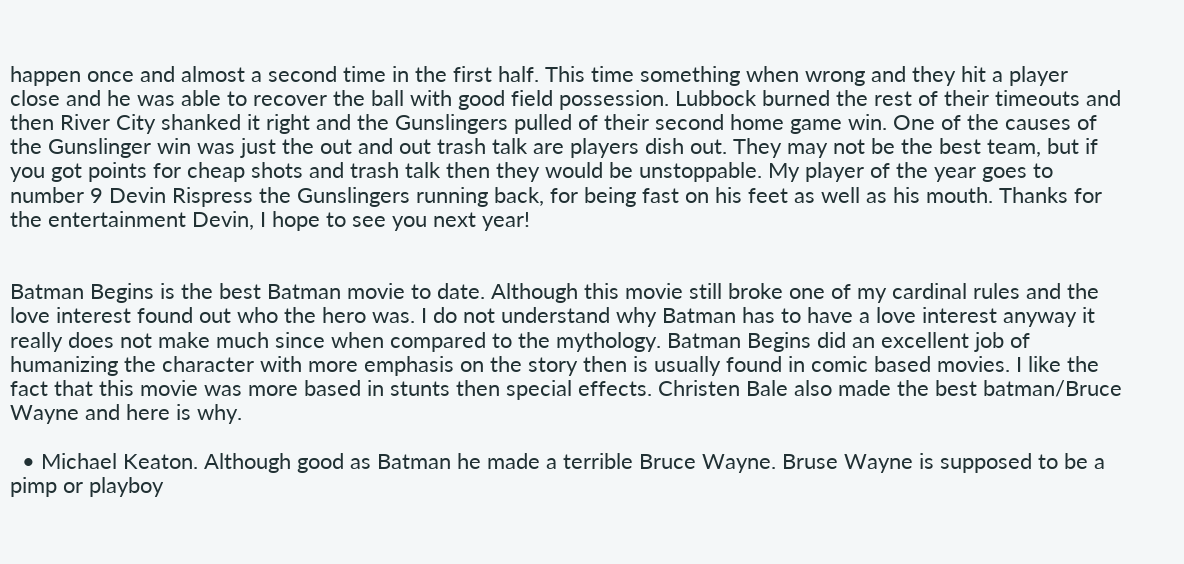happen once and almost a second time in the first half. This time something when wrong and they hit a player close and he was able to recover the ball with good field possession. Lubbock burned the rest of their timeouts and then River City shanked it right and the Gunslingers pulled of their second home game win. One of the causes of the Gunslinger win was just the out and out trash talk are players dish out. They may not be the best team, but if you got points for cheap shots and trash talk then they would be unstoppable. My player of the year goes to number 9 Devin Rispress the Gunslingers running back, for being fast on his feet as well as his mouth. Thanks for the entertainment Devin, I hope to see you next year!


Batman Begins is the best Batman movie to date. Although this movie still broke one of my cardinal rules and the love interest found out who the hero was. I do not understand why Batman has to have a love interest anyway it really does not make much since when compared to the mythology. Batman Begins did an excellent job of humanizing the character with more emphasis on the story then is usually found in comic based movies. I like the fact that this movie was more based in stunts then special effects. Christen Bale also made the best batman/Bruce Wayne and here is why.

  • Michael Keaton. Although good as Batman he made a terrible Bruce Wayne. Bruse Wayne is supposed to be a pimp or playboy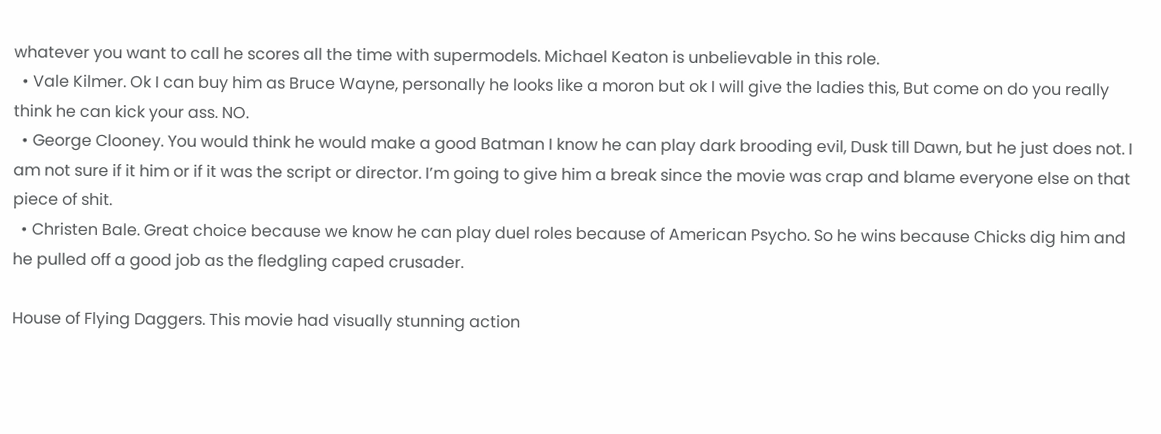whatever you want to call he scores all the time with supermodels. Michael Keaton is unbelievable in this role.
  • Vale Kilmer. Ok I can buy him as Bruce Wayne, personally he looks like a moron but ok I will give the ladies this, But come on do you really think he can kick your ass. NO.
  • George Clooney. You would think he would make a good Batman I know he can play dark brooding evil, Dusk till Dawn, but he just does not. I am not sure if it him or if it was the script or director. I’m going to give him a break since the movie was crap and blame everyone else on that piece of shit.
  • Christen Bale. Great choice because we know he can play duel roles because of American Psycho. So he wins because Chicks dig him and he pulled off a good job as the fledgling caped crusader.

House of Flying Daggers. This movie had visually stunning action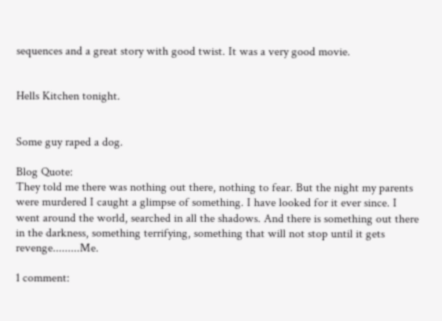sequences and a great story with good twist. It was a very good movie.


Hells Kitchen tonight.


Some guy raped a dog.

Blog Quote:
They told me there was nothing out there, nothing to fear. But the night my parents were murdered I caught a glimpse of something. I have looked for it ever since. I went around the world, searched in all the shadows. And there is something out there in the darkness, something terrifying, something that will not stop until it gets revenge.........Me.

1 comment: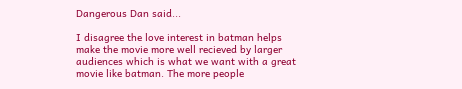Dangerous Dan said...

I disagree the love interest in batman helps make the movie more well recieved by larger audiences which is what we want with a great movie like batman. The more people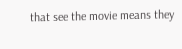that see the movie means they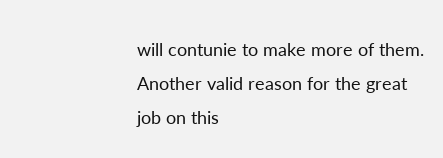will contunie to make more of them. Another valid reason for the great job on this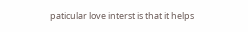paticular love interst is that it helps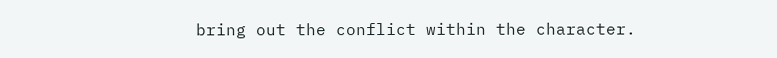bring out the conflict within the character.